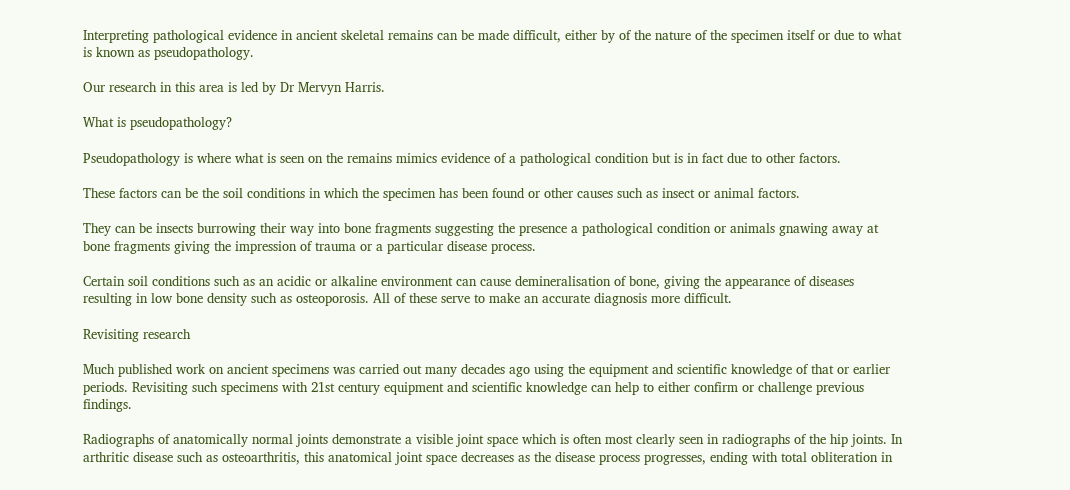Interpreting pathological evidence in ancient skeletal remains can be made difficult, either by of the nature of the specimen itself or due to what is known as pseudopathology.

Our research in this area is led by Dr Mervyn Harris.

What is pseudopathology?

Pseudopathology is where what is seen on the remains mimics evidence of a pathological condition but is in fact due to other factors.

These factors can be the soil conditions in which the specimen has been found or other causes such as insect or animal factors.

They can be insects burrowing their way into bone fragments suggesting the presence a pathological condition or animals gnawing away at bone fragments giving the impression of trauma or a particular disease process.

Certain soil conditions such as an acidic or alkaline environment can cause demineralisation of bone, giving the appearance of diseases resulting in low bone density such as osteoporosis. All of these serve to make an accurate diagnosis more difficult.

Revisiting research

Much published work on ancient specimens was carried out many decades ago using the equipment and scientific knowledge of that or earlier periods. Revisiting such specimens with 21st century equipment and scientific knowledge can help to either confirm or challenge previous findings.

Radiographs of anatomically normal joints demonstrate a visible joint space which is often most clearly seen in radiographs of the hip joints. In arthritic disease such as osteoarthritis, this anatomical joint space decreases as the disease process progresses, ending with total obliteration in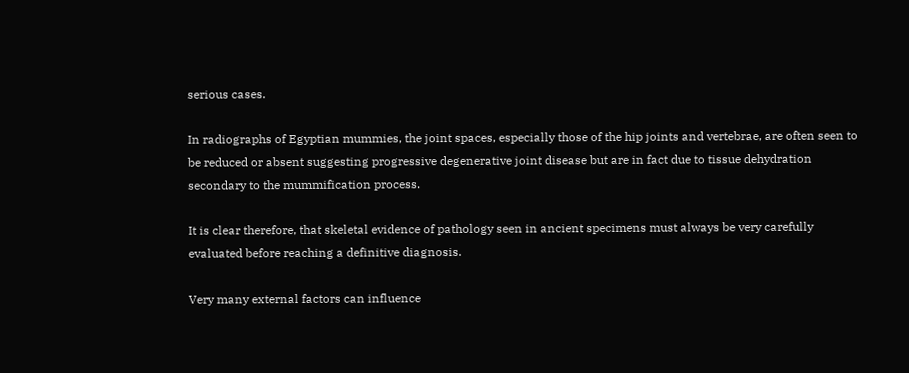serious cases.

In radiographs of Egyptian mummies, the joint spaces, especially those of the hip joints and vertebrae, are often seen to be reduced or absent suggesting progressive degenerative joint disease but are in fact due to tissue dehydration secondary to the mummification process.

It is clear therefore, that skeletal evidence of pathology seen in ancient specimens must always be very carefully evaluated before reaching a definitive diagnosis.

Very many external factors can influence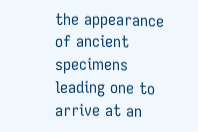the appearance of ancient specimens leading one to arrive at an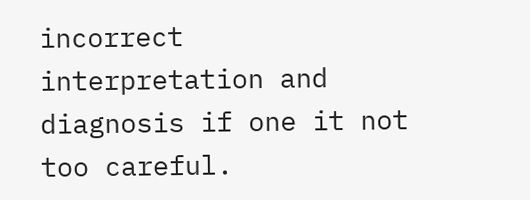incorrect interpretation and diagnosis if one it not too careful.